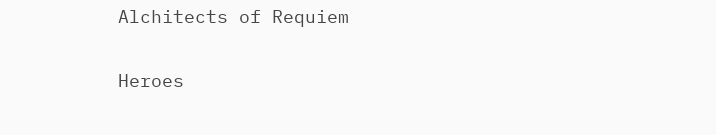Alchitects of Requiem

Heroes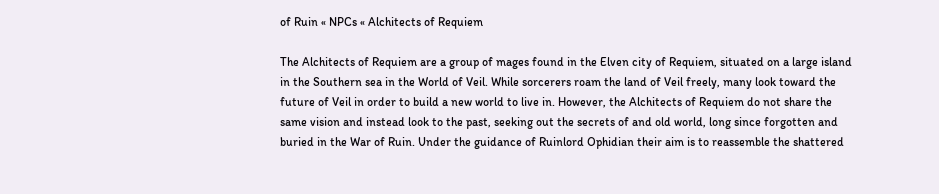of Ruin « NPCs « Alchitects of Requiem

The Alchitects of Requiem are a group of mages found in the Elven city of Requiem, situated on a large island in the Southern sea in the World of Veil. While sorcerers roam the land of Veil freely, many look toward the future of Veil in order to build a new world to live in. However, the Alchitects of Requiem do not share the same vision and instead look to the past, seeking out the secrets of and old world, long since forgotten and buried in the War of Ruin. Under the guidance of Ruinlord Ophidian their aim is to reassemble the shattered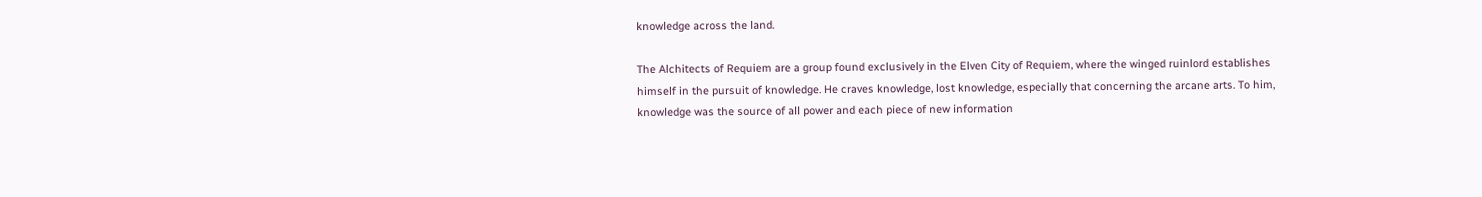knowledge across the land.

The Alchitects of Requiem are a group found exclusively in the Elven City of Requiem, where the winged ruinlord establishes himself in the pursuit of knowledge. He craves knowledge, lost knowledge, especially that concerning the arcane arts. To him, knowledge was the source of all power and each piece of new information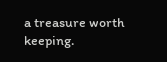a treasure worth keeping.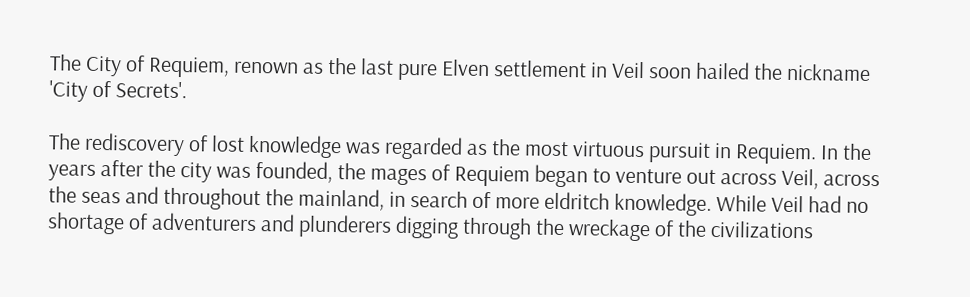The City of Requiem, renown as the last pure Elven settlement in Veil soon hailed the nickname 'City of Secrets'.

The rediscovery of lost knowledge was regarded as the most virtuous pursuit in Requiem. In the years after the city was founded, the mages of Requiem began to venture out across Veil, across the seas and throughout the mainland, in search of more eldritch knowledge. While Veil had no shortage of adventurers and plunderers digging through the wreckage of the civilizations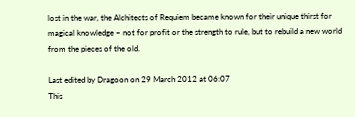lost in the war, the Alchitects of Requiem became known for their unique thirst for magical knowledge – not for profit or the strength to rule, but to rebuild a new world from the pieces of the old.

Last edited by Dragoon on 29 March 2012 at 06:07
This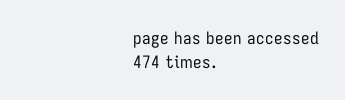page has been accessed 474 times.